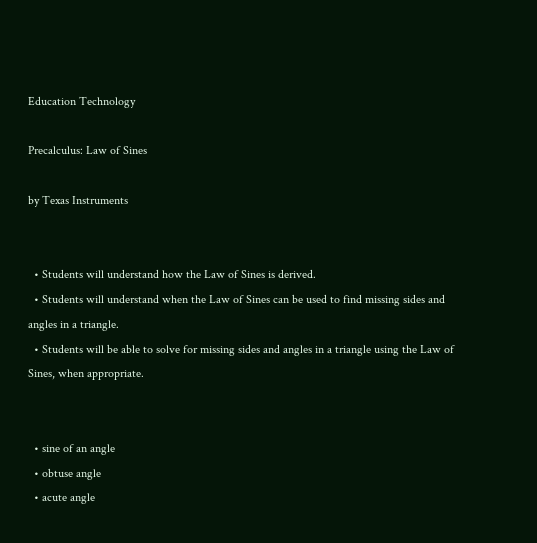Education Technology

Precalculus: Law of Sines

by Texas Instruments


  • Students will understand how the Law of Sines is derived.
  • Students will understand when the Law of Sines can be used to find missing sides and angles in a triangle.
  • Students will be able to solve for missing sides and angles in a triangle using the Law of Sines, when appropriate.


  • sine of an angle
  • obtuse angle
  • acute angle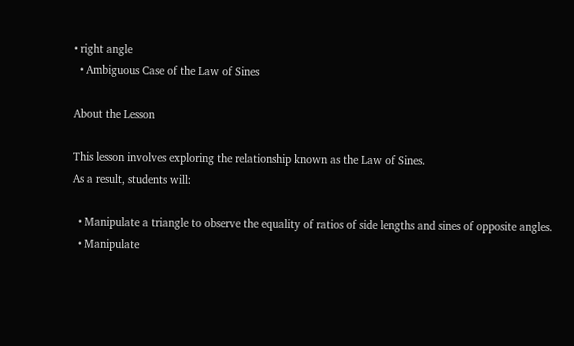• right angle
  • Ambiguous Case of the Law of Sines

About the Lesson

This lesson involves exploring the relationship known as the Law of Sines.
As a result, students will:

  • Manipulate a triangle to observe the equality of ratios of side lengths and sines of opposite angles.
  • Manipulate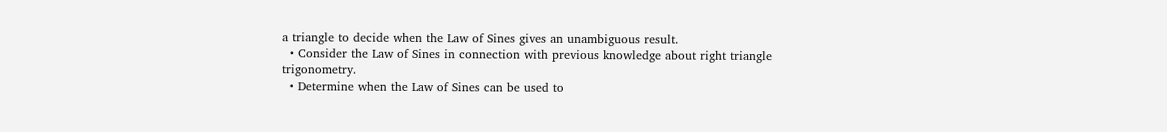a triangle to decide when the Law of Sines gives an unambiguous result.
  • Consider the Law of Sines in connection with previous knowledge about right triangle trigonometry.
  • Determine when the Law of Sines can be used to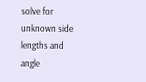solve for unknown side lengths and angle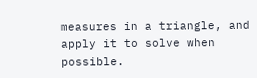measures in a triangle, and apply it to solve when possible.